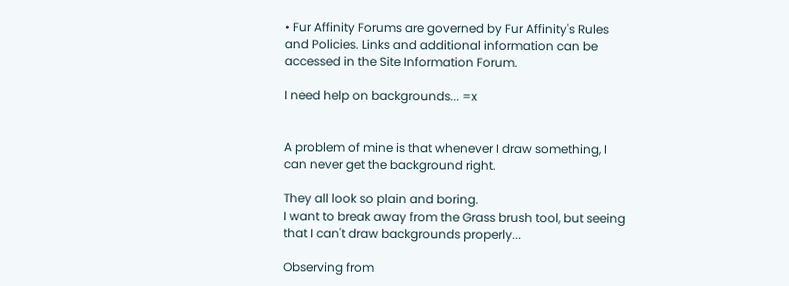• Fur Affinity Forums are governed by Fur Affinity's Rules and Policies. Links and additional information can be accessed in the Site Information Forum.

I need help on backgrounds... =x


A problem of mine is that whenever I draw something, I can never get the background right.

They all look so plain and boring.
I want to break away from the Grass brush tool, but seeing that I can't draw backgrounds properly...

Observing from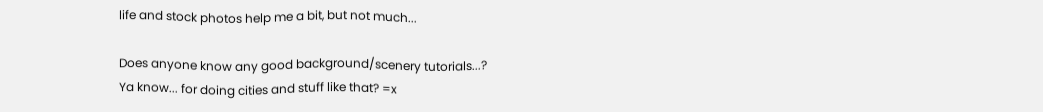life and stock photos help me a bit, but not much...

Does anyone know any good background/scenery tutorials...?
Ya know... for doing cities and stuff like that? =x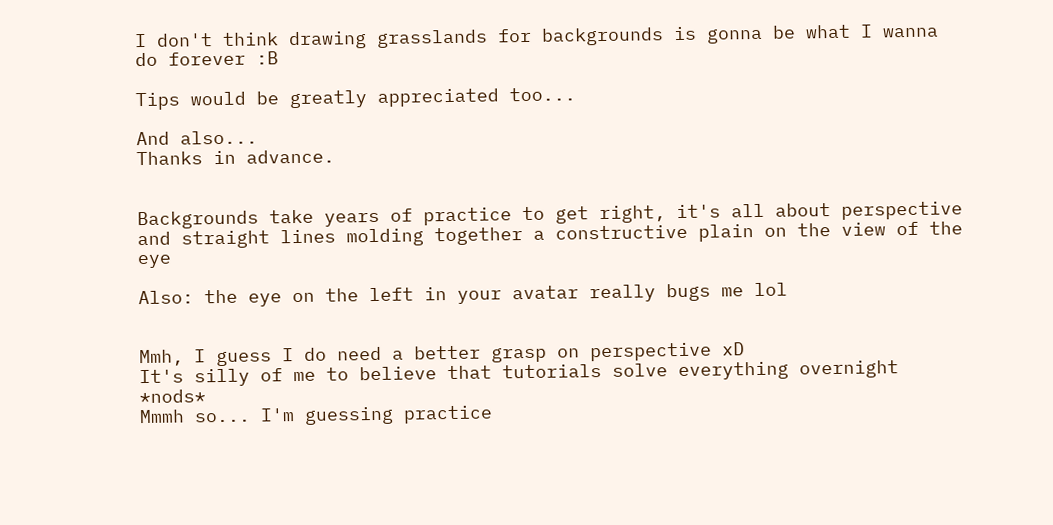I don't think drawing grasslands for backgrounds is gonna be what I wanna do forever :B

Tips would be greatly appreciated too...

And also...
Thanks in advance.


Backgrounds take years of practice to get right, it's all about perspective and straight lines molding together a constructive plain on the view of the eye

Also: the eye on the left in your avatar really bugs me lol


Mmh, I guess I do need a better grasp on perspective xD
It's silly of me to believe that tutorials solve everything overnight *nods*
Mmmh so... I'm guessing practice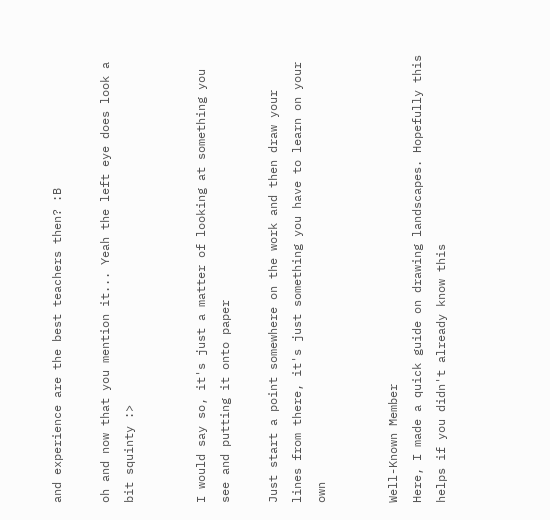and experience are the best teachers then? :B

oh and now that you mention it... Yeah the left eye does look a bit squinty :>


I would say so, it's just a matter of looking at something you see and putting it onto paper

Just start a point somewhere on the work and then draw your lines from there, it's just something you have to learn on your own


Well-Known Member
Here, I made a quick guide on drawing landscapes. Hopefully this helps if you didn't already know this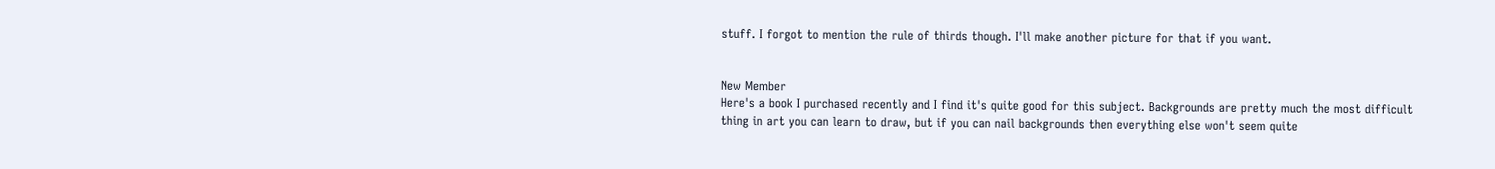stuff. I forgot to mention the rule of thirds though. I'll make another picture for that if you want.


New Member
Here's a book I purchased recently and I find it's quite good for this subject. Backgrounds are pretty much the most difficult thing in art you can learn to draw, but if you can nail backgrounds then everything else won't seem quite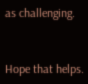as challenging.


Hope that helps.